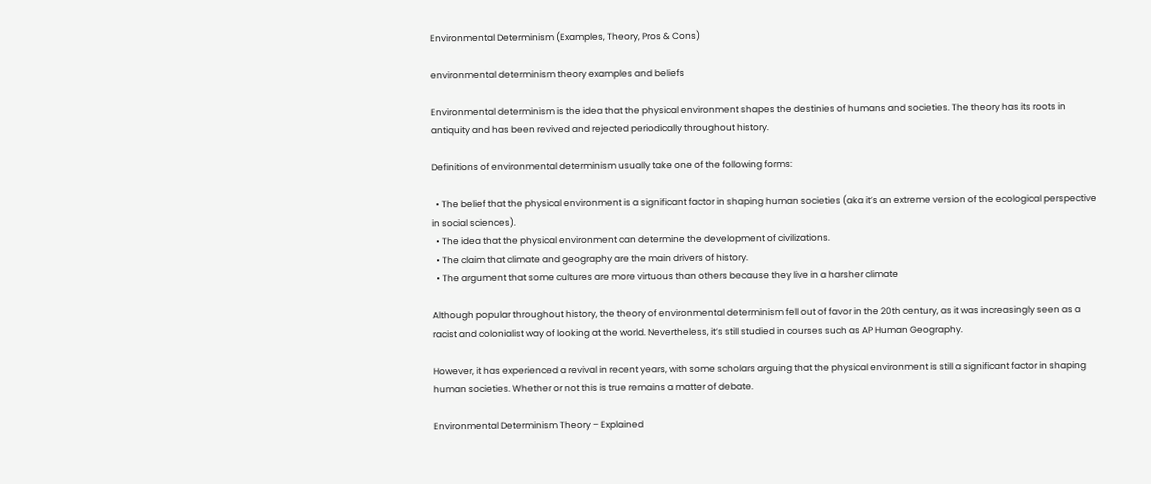Environmental Determinism (Examples, Theory, Pros & Cons)

environmental determinism theory examples and beliefs

Environmental determinism is the idea that the physical environment shapes the destinies of humans and societies. The theory has its roots in antiquity and has been revived and rejected periodically throughout history.

Definitions of environmental determinism usually take one of the following forms:

  • The belief that the physical environment is a significant factor in shaping human societies (aka it’s an extreme version of the ecological perspective in social sciences).
  • The idea that the physical environment can determine the development of civilizations.
  • The claim that climate and geography are the main drivers of history.
  • The argument that some cultures are more virtuous than others because they live in a harsher climate

Although popular throughout history, the theory of environmental determinism fell out of favor in the 20th century, as it was increasingly seen as a racist and colonialist way of looking at the world. Nevertheless, it’s still studied in courses such as AP Human Geography.

However, it has experienced a revival in recent years, with some scholars arguing that the physical environment is still a significant factor in shaping human societies. Whether or not this is true remains a matter of debate.

Environmental Determinism Theory – Explained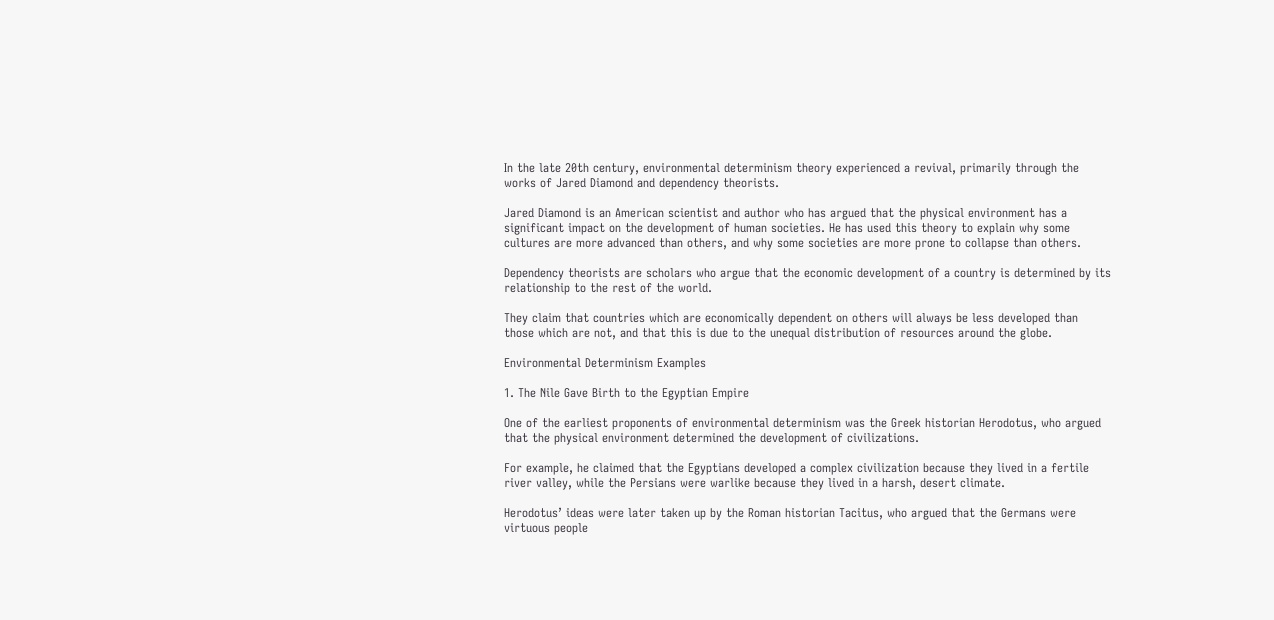In the late 20th century, environmental determinism theory experienced a revival, primarily through the works of Jared Diamond and dependency theorists.

Jared Diamond is an American scientist and author who has argued that the physical environment has a significant impact on the development of human societies. He has used this theory to explain why some cultures are more advanced than others, and why some societies are more prone to collapse than others.

Dependency theorists are scholars who argue that the economic development of a country is determined by its relationship to the rest of the world.

They claim that countries which are economically dependent on others will always be less developed than those which are not, and that this is due to the unequal distribution of resources around the globe.

Environmental Determinism Examples

1. The Nile Gave Birth to the Egyptian Empire

One of the earliest proponents of environmental determinism was the Greek historian Herodotus, who argued that the physical environment determined the development of civilizations.

For example, he claimed that the Egyptians developed a complex civilization because they lived in a fertile river valley, while the Persians were warlike because they lived in a harsh, desert climate.

Herodotus’ ideas were later taken up by the Roman historian Tacitus, who argued that the Germans were virtuous people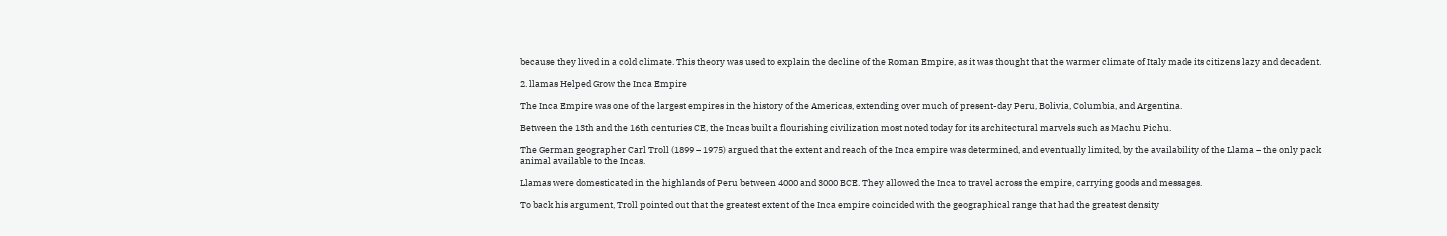because they lived in a cold climate. This theory was used to explain the decline of the Roman Empire, as it was thought that the warmer climate of Italy made its citizens lazy and decadent.

2. llamas Helped Grow the Inca Empire

The Inca Empire was one of the largest empires in the history of the Americas, extending over much of present-day Peru, Bolivia, Columbia, and Argentina.

Between the 13th and the 16th centuries CE, the Incas built a flourishing civilization most noted today for its architectural marvels such as Machu Pichu.

The German geographer Carl Troll (1899 – 1975) argued that the extent and reach of the Inca empire was determined, and eventually limited, by the availability of the Llama – the only pack animal available to the Incas.

Llamas were domesticated in the highlands of Peru between 4000 and 3000 BCE. They allowed the Inca to travel across the empire, carrying goods and messages.

To back his argument, Troll pointed out that the greatest extent of the Inca empire coincided with the geographical range that had the greatest density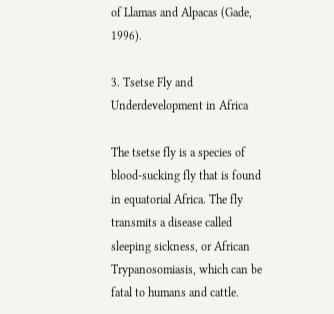of Llamas and Alpacas (Gade, 1996).

3. Tsetse Fly and Underdevelopment in Africa

The tsetse fly is a species of blood-sucking fly that is found in equatorial Africa. The fly transmits a disease called sleeping sickness, or African Trypanosomiasis, which can be fatal to humans and cattle.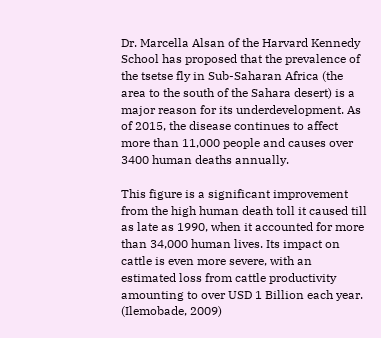Dr. Marcella Alsan of the Harvard Kennedy School has proposed that the prevalence of the tsetse fly in Sub-Saharan Africa (the area to the south of the Sahara desert) is a major reason for its underdevelopment. As of 2015, the disease continues to affect more than 11,000 people and causes over 3400 human deaths annually.

This figure is a significant improvement from the high human death toll it caused till as late as 1990, when it accounted for more than 34,000 human lives. Its impact on cattle is even more severe, with an estimated loss from cattle productivity amounting to over USD 1 Billion each year. (Ilemobade, 2009)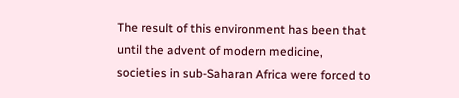The result of this environment has been that until the advent of modern medicine, societies in sub-Saharan Africa were forced to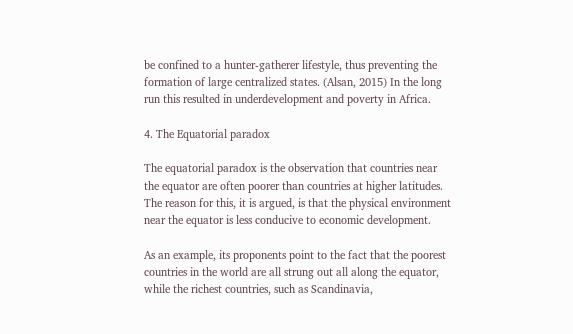be confined to a hunter-gatherer lifestyle, thus preventing the formation of large centralized states. (Alsan, 2015) In the long run this resulted in underdevelopment and poverty in Africa.

4. The Equatorial paradox

The equatorial paradox is the observation that countries near the equator are often poorer than countries at higher latitudes. The reason for this, it is argued, is that the physical environment near the equator is less conducive to economic development.

As an example, its proponents point to the fact that the poorest countries in the world are all strung out all along the equator, while the richest countries, such as Scandinavia,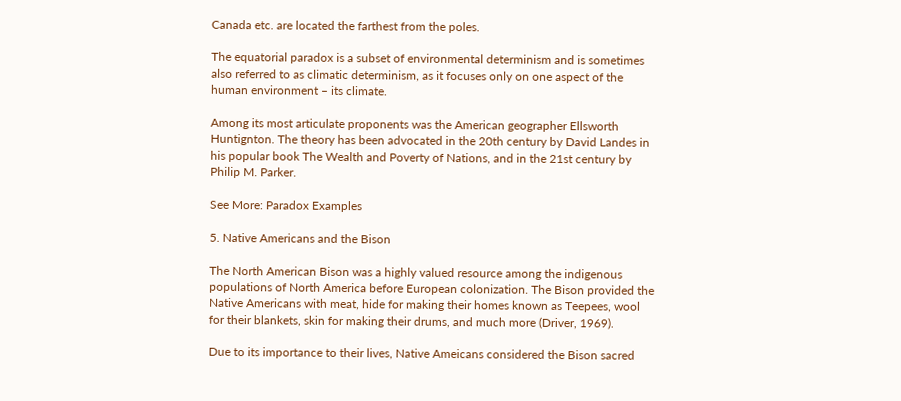Canada etc. are located the farthest from the poles.

The equatorial paradox is a subset of environmental determinism and is sometimes also referred to as climatic determinism, as it focuses only on one aspect of the human environment – its climate.

Among its most articulate proponents was the American geographer Ellsworth Huntignton. The theory has been advocated in the 20th century by David Landes in his popular book The Wealth and Poverty of Nations, and in the 21st century by Philip M. Parker.

See More: Paradox Examples

5. Native Americans and the Bison

The North American Bison was a highly valued resource among the indigenous populations of North America before European colonization. The Bison provided the Native Americans with meat, hide for making their homes known as Teepees, wool for their blankets, skin for making their drums, and much more (Driver, 1969).

Due to its importance to their lives, Native Ameicans considered the Bison sacred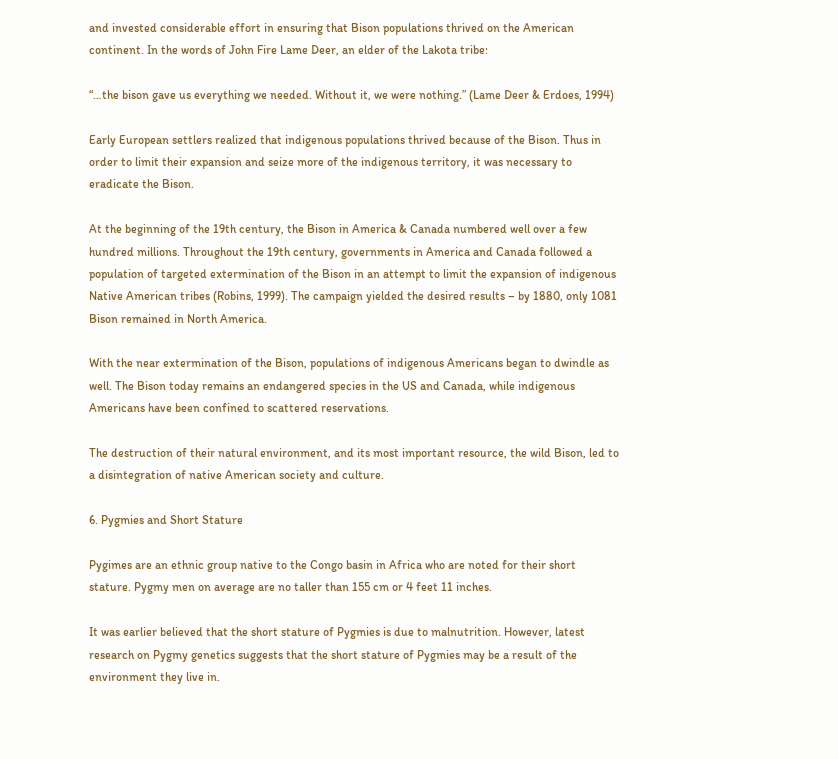and invested considerable effort in ensuring that Bison populations thrived on the American continent. In the words of John Fire Lame Deer, an elder of the Lakota tribe:

“…the bison gave us everything we needed. Without it, we were nothing.” (Lame Deer & Erdoes, 1994)

Early European settlers realized that indigenous populations thrived because of the Bison. Thus in order to limit their expansion and seize more of the indigenous territory, it was necessary to eradicate the Bison.

At the beginning of the 19th century, the Bison in America & Canada numbered well over a few hundred millions. Throughout the 19th century, governments in America and Canada followed a population of targeted extermination of the Bison in an attempt to limit the expansion of indigenous Native American tribes (Robins, 1999). The campaign yielded the desired results – by 1880, only 1081 Bison remained in North America.

With the near extermination of the Bison, populations of indigenous Americans began to dwindle as well. The Bison today remains an endangered species in the US and Canada, while indigenous Americans have been confined to scattered reservations.

The destruction of their natural environment, and its most important resource, the wild Bison, led to a disintegration of native American society and culture.

6. Pygmies and Short Stature

Pygimes are an ethnic group native to the Congo basin in Africa who are noted for their short stature. Pygmy men on average are no taller than 155 cm or 4 feet 11 inches.

It was earlier believed that the short stature of Pygmies is due to malnutrition. However, latest research on Pygmy genetics suggests that the short stature of Pygmies may be a result of the environment they live in.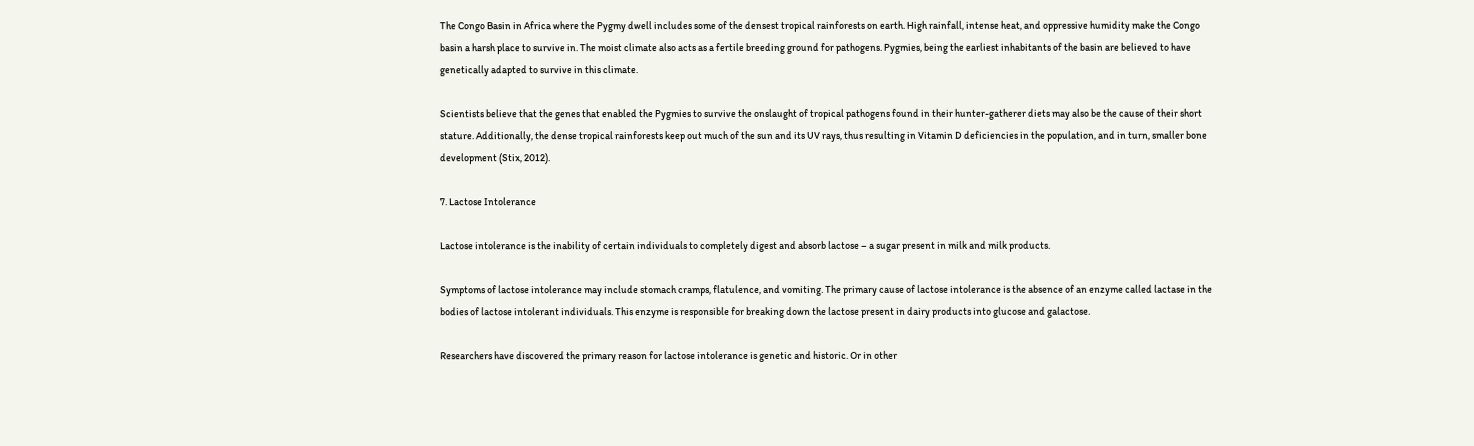The Congo Basin in Africa where the Pygmy dwell includes some of the densest tropical rainforests on earth. High rainfall, intense heat, and oppressive humidity make the Congo basin a harsh place to survive in. The moist climate also acts as a fertile breeding ground for pathogens. Pygmies, being the earliest inhabitants of the basin are believed to have genetically adapted to survive in this climate.

Scientists believe that the genes that enabled the Pygmies to survive the onslaught of tropical pathogens found in their hunter-gatherer diets may also be the cause of their short stature. Additionally, the dense tropical rainforests keep out much of the sun and its UV rays, thus resulting in Vitamin D deficiencies in the population, and in turn, smaller bone development (Stix, 2012).

7. Lactose Intolerance

Lactose intolerance is the inability of certain individuals to completely digest and absorb lactose – a sugar present in milk and milk products.

Symptoms of lactose intolerance may include stomach cramps, flatulence, and vomiting. The primary cause of lactose intolerance is the absence of an enzyme called lactase in the bodies of lactose intolerant individuals. This enzyme is responsible for breaking down the lactose present in dairy products into glucose and galactose.

Researchers have discovered the primary reason for lactose intolerance is genetic and historic. Or in other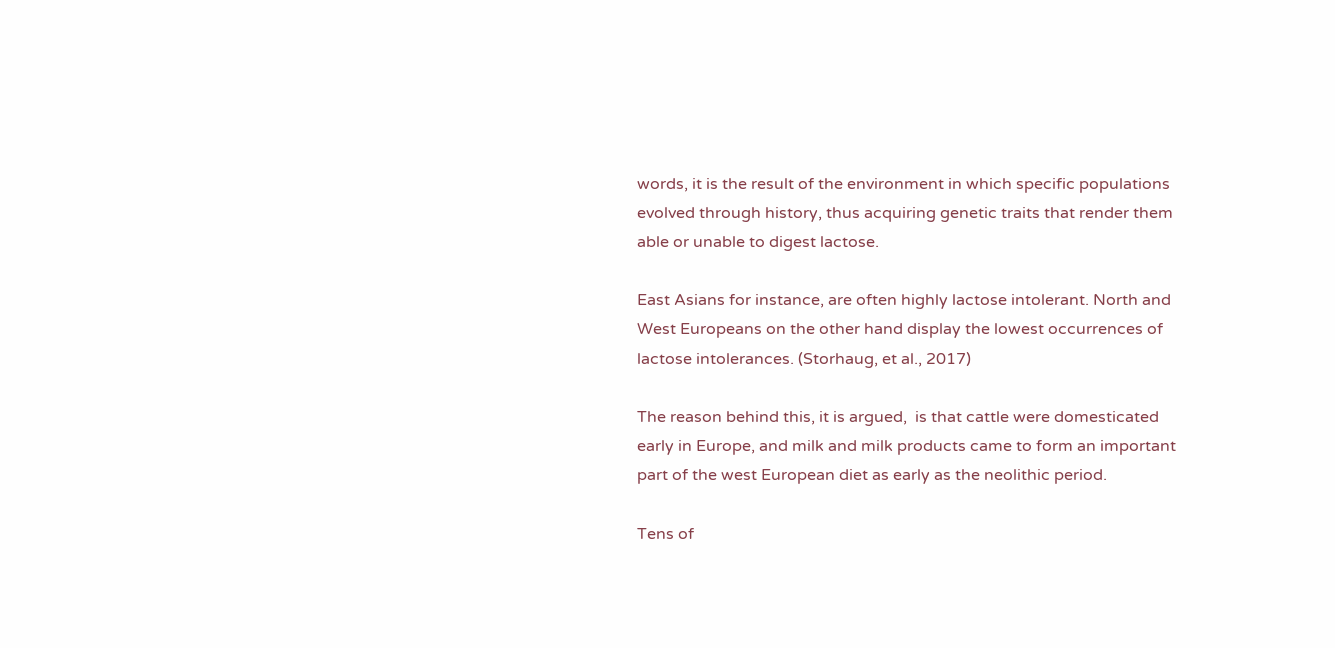words, it is the result of the environment in which specific populations evolved through history, thus acquiring genetic traits that render them able or unable to digest lactose.

East Asians for instance, are often highly lactose intolerant. North and West Europeans on the other hand display the lowest occurrences of lactose intolerances. (Storhaug, et al., 2017)

The reason behind this, it is argued,  is that cattle were domesticated early in Europe, and milk and milk products came to form an important part of the west European diet as early as the neolithic period.

Tens of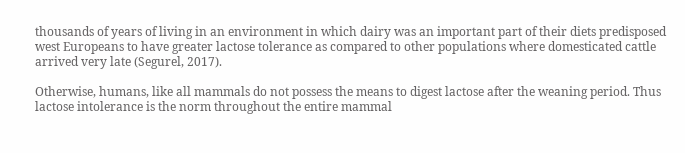thousands of years of living in an environment in which dairy was an important part of their diets predisposed west Europeans to have greater lactose tolerance as compared to other populations where domesticated cattle arrived very late (Segurel, 2017).

Otherwise, humans, like all mammals do not possess the means to digest lactose after the weaning period. Thus lactose intolerance is the norm throughout the entire mammal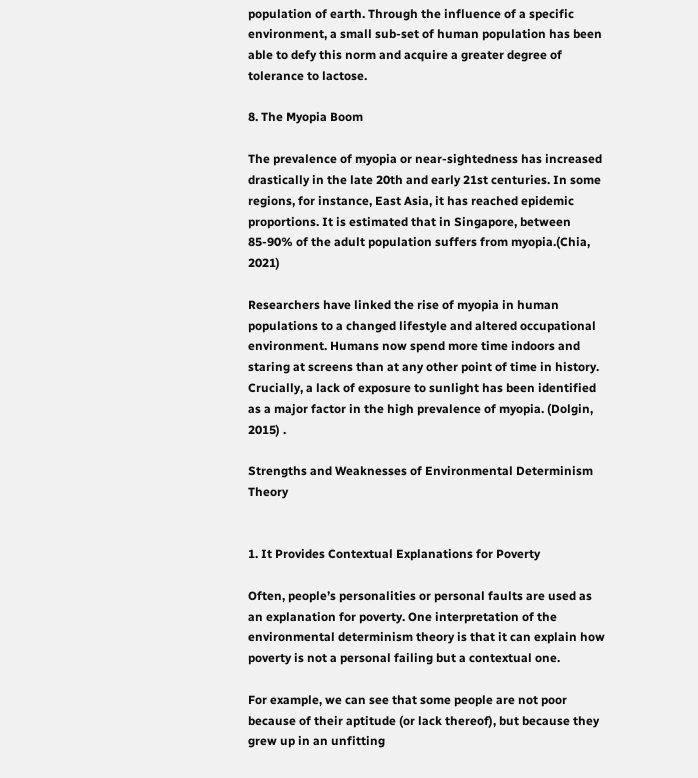population of earth. Through the influence of a specific environment, a small sub-set of human population has been able to defy this norm and acquire a greater degree of tolerance to lactose.

8. The Myopia Boom

The prevalence of myopia or near-sightedness has increased drastically in the late 20th and early 21st centuries. In some regions, for instance, East Asia, it has reached epidemic proportions. It is estimated that in Singapore, between 85-90% of the adult population suffers from myopia.(Chia, 2021)

Researchers have linked the rise of myopia in human populations to a changed lifestyle and altered occupational environment. Humans now spend more time indoors and staring at screens than at any other point of time in history. Crucially, a lack of exposure to sunlight has been identified as a major factor in the high prevalence of myopia. (Dolgin, 2015) .

Strengths and Weaknesses of Environmental Determinism Theory


1. It Provides Contextual Explanations for Poverty

Often, people’s personalities or personal faults are used as an explanation for poverty. One interpretation of the environmental determinism theory is that it can explain how poverty is not a personal failing but a contextual one.

For example, we can see that some people are not poor because of their aptitude (or lack thereof), but because they grew up in an unfitting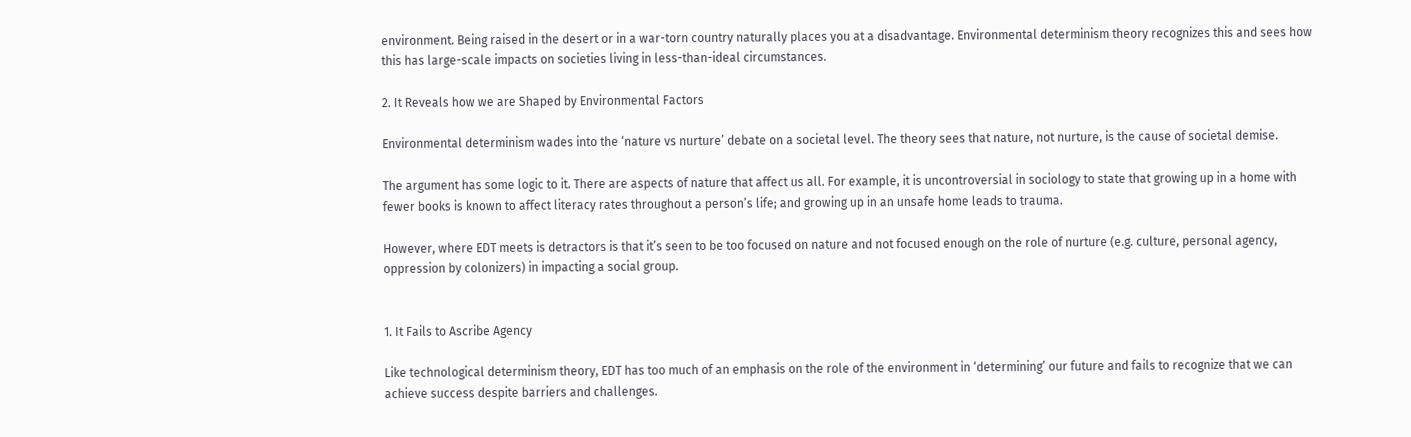environment. Being raised in the desert or in a war-torn country naturally places you at a disadvantage. Environmental determinism theory recognizes this and sees how this has large-scale impacts on societies living in less-than-ideal circumstances.

2. It Reveals how we are Shaped by Environmental Factors

Environmental determinism wades into the ‘nature vs nurture’ debate on a societal level. The theory sees that nature, not nurture, is the cause of societal demise.

The argument has some logic to it. There are aspects of nature that affect us all. For example, it is uncontroversial in sociology to state that growing up in a home with fewer books is known to affect literacy rates throughout a person’s life; and growing up in an unsafe home leads to trauma.

However, where EDT meets is detractors is that it’s seen to be too focused on nature and not focused enough on the role of nurture (e.g. culture, personal agency, oppression by colonizers) in impacting a social group.


1. It Fails to Ascribe Agency

Like technological determinism theory, EDT has too much of an emphasis on the role of the environment in ‘determining’ our future and fails to recognize that we can achieve success despite barriers and challenges.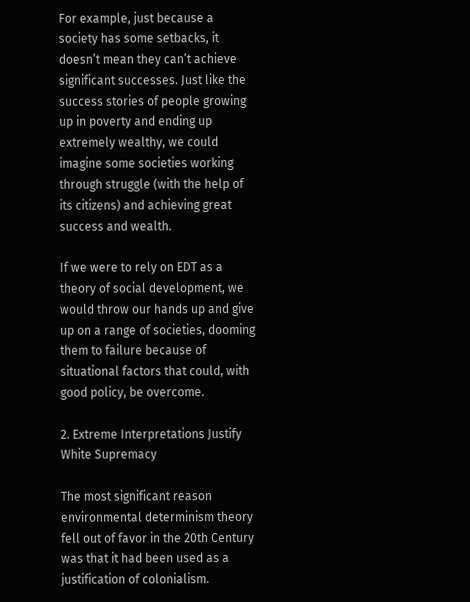For example, just because a society has some setbacks, it doesn’t mean they can’t achieve significant successes. Just like the success stories of people growing up in poverty and ending up extremely wealthy, we could imagine some societies working through struggle (with the help of its citizens) and achieving great success and wealth.

If we were to rely on EDT as a theory of social development, we would throw our hands up and give up on a range of societies, dooming them to failure because of situational factors that could, with good policy, be overcome.

2. Extreme Interpretations Justify White Supremacy

The most significant reason environmental determinism theory fell out of favor in the 20th Century was that it had been used as a justification of colonialism.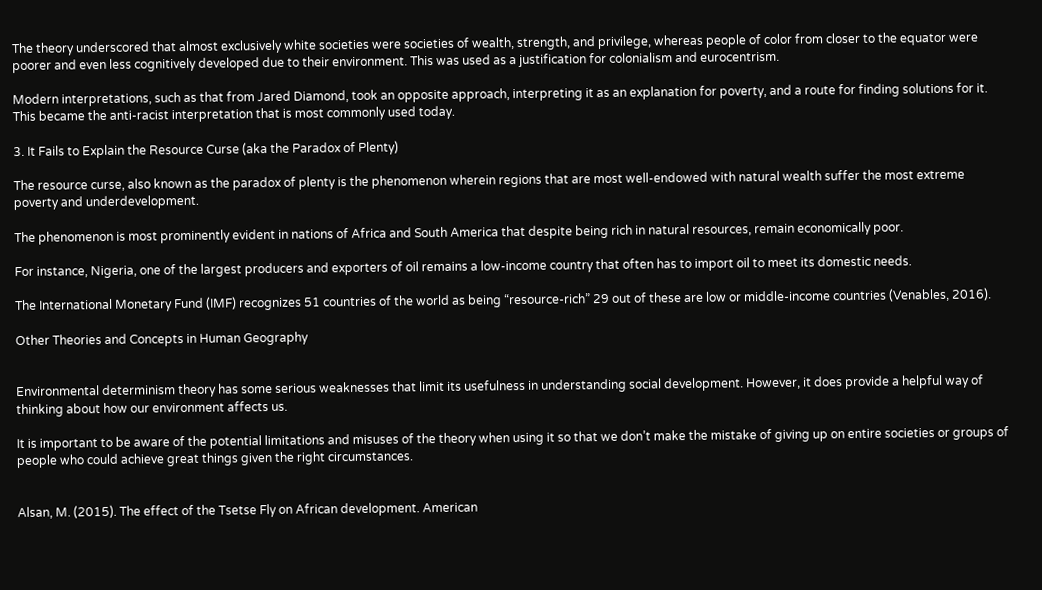The theory underscored that almost exclusively white societies were societies of wealth, strength, and privilege, whereas people of color from closer to the equator were poorer and even less cognitively developed due to their environment. This was used as a justification for colonialism and eurocentrism.

Modern interpretations, such as that from Jared Diamond, took an opposite approach, interpreting it as an explanation for poverty, and a route for finding solutions for it. This became the anti-racist interpretation that is most commonly used today.

3. It Fails to Explain the Resource Curse (aka the Paradox of Plenty)

The resource curse, also known as the paradox of plenty is the phenomenon wherein regions that are most well-endowed with natural wealth suffer the most extreme poverty and underdevelopment.

The phenomenon is most prominently evident in nations of Africa and South America that despite being rich in natural resources, remain economically poor.

For instance, Nigeria, one of the largest producers and exporters of oil remains a low-income country that often has to import oil to meet its domestic needs.

The International Monetary Fund (IMF) recognizes 51 countries of the world as being “resource-rich” 29 out of these are low or middle-income countries (Venables, 2016).

Other Theories and Concepts in Human Geography


Environmental determinism theory has some serious weaknesses that limit its usefulness in understanding social development. However, it does provide a helpful way of thinking about how our environment affects us.

It is important to be aware of the potential limitations and misuses of the theory when using it so that we don’t make the mistake of giving up on entire societies or groups of people who could achieve great things given the right circumstances.


Alsan, M. (2015). The effect of the Tsetse Fly on African development. American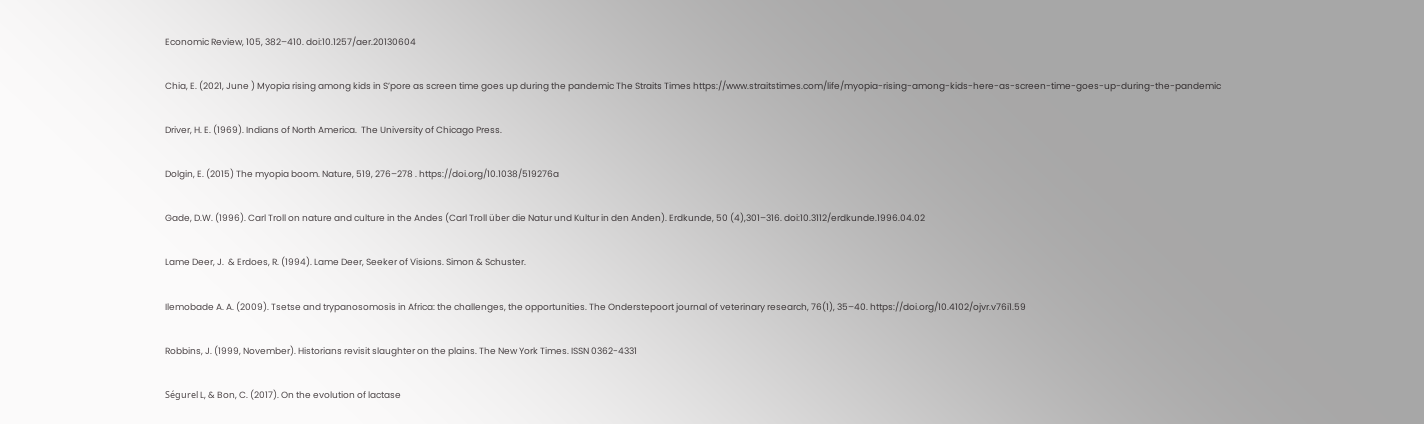Economic Review, 105, 382–410. doi:10.1257/aer.20130604

Chia, E. (2021, June ) Myopia rising among kids in S’pore as screen time goes up during the pandemic The Straits Times https://www.straitstimes.com/life/myopia-rising-among-kids-here-as-screen-time-goes-up-during-the-pandemic

Driver, H. E. (1969). Indians of North America.  The University of Chicago Press.

Dolgin, E. (2015) The myopia boom. Nature, 519, 276–278 . https://doi.org/10.1038/519276a

Gade, D.W. (1996). Carl Troll on nature and culture in the Andes (Carl Troll über die Natur und Kultur in den Anden). Erdkunde, 50 (4),301–316. doi:10.3112/erdkunde.1996.04.02

Lame Deer, J.  & Erdoes, R. (1994). Lame Deer, Seeker of Visions. Simon & Schuster.

Ilemobade A. A. (2009). Tsetse and trypanosomosis in Africa: the challenges, the opportunities. The Onderstepoort journal of veterinary research, 76(1), 35–40. https://doi.org/10.4102/ojvr.v76i1.59

Robbins, J. (1999, November). Historians revisit slaughter on the plains. The New York Times. ISSN 0362-4331

Ségurel L, & Bon, C. (2017). On the evolution of lactase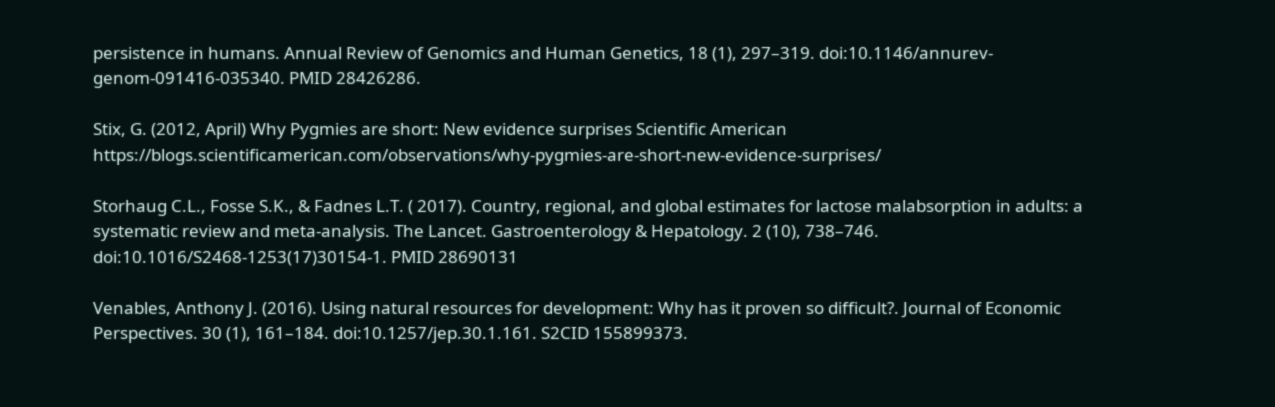persistence in humans. Annual Review of Genomics and Human Genetics, 18 (1), 297–319. doi:10.1146/annurev-genom-091416-035340. PMID 28426286.

Stix, G. (2012, April) Why Pygmies are short: New evidence surprises Scientific American https://blogs.scientificamerican.com/observations/why-pygmies-are-short-new-evidence-surprises/

Storhaug C.L., Fosse S.K., & Fadnes L.T. ( 2017). Country, regional, and global estimates for lactose malabsorption in adults: a systematic review and meta-analysis. The Lancet. Gastroenterology & Hepatology. 2 (10), 738–746. doi:10.1016/S2468-1253(17)30154-1. PMID 28690131

Venables, Anthony J. (2016). Using natural resources for development: Why has it proven so difficult?. Journal of Economic Perspectives. 30 (1), 161–184. doi:10.1257/jep.30.1.161. S2CID 155899373.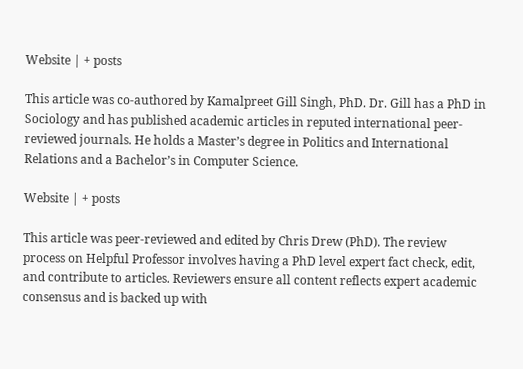Website | + posts

This article was co-authored by Kamalpreet Gill Singh, PhD. Dr. Gill has a PhD in Sociology and has published academic articles in reputed international peer-reviewed journals. He holds a Master’s degree in Politics and International Relations and a Bachelor’s in Computer Science.

Website | + posts

This article was peer-reviewed and edited by Chris Drew (PhD). The review process on Helpful Professor involves having a PhD level expert fact check, edit, and contribute to articles. Reviewers ensure all content reflects expert academic consensus and is backed up with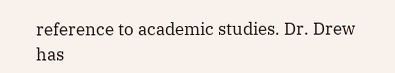reference to academic studies. Dr. Drew has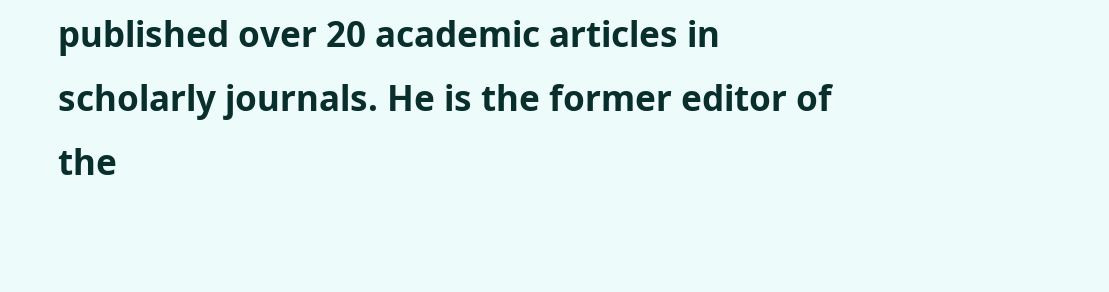published over 20 academic articles in scholarly journals. He is the former editor of the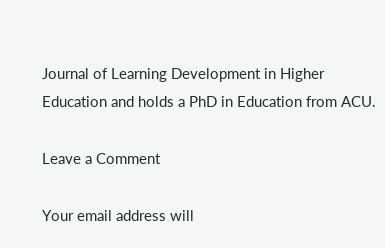Journal of Learning Development in Higher Education and holds a PhD in Education from ACU.

Leave a Comment

Your email address will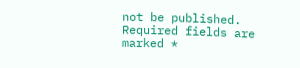not be published. Required fields are marked *